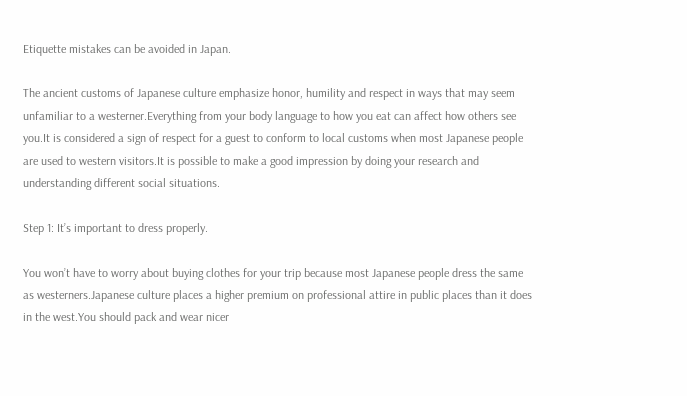Etiquette mistakes can be avoided in Japan.

The ancient customs of Japanese culture emphasize honor, humility and respect in ways that may seem unfamiliar to a westerner.Everything from your body language to how you eat can affect how others see you.It is considered a sign of respect for a guest to conform to local customs when most Japanese people are used to western visitors.It is possible to make a good impression by doing your research and understanding different social situations.

Step 1: It’s important to dress properly.

You won’t have to worry about buying clothes for your trip because most Japanese people dress the same as westerners.Japanese culture places a higher premium on professional attire in public places than it does in the west.You should pack and wear nicer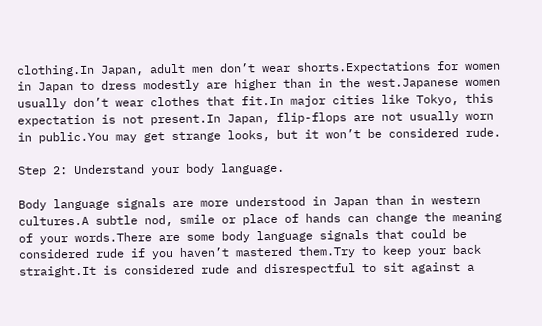clothing.In Japan, adult men don’t wear shorts.Expectations for women in Japan to dress modestly are higher than in the west.Japanese women usually don’t wear clothes that fit.In major cities like Tokyo, this expectation is not present.In Japan, flip-flops are not usually worn in public.You may get strange looks, but it won’t be considered rude.

Step 2: Understand your body language.

Body language signals are more understood in Japan than in western cultures.A subtle nod, smile or place of hands can change the meaning of your words.There are some body language signals that could be considered rude if you haven’t mastered them.Try to keep your back straight.It is considered rude and disrespectful to sit against a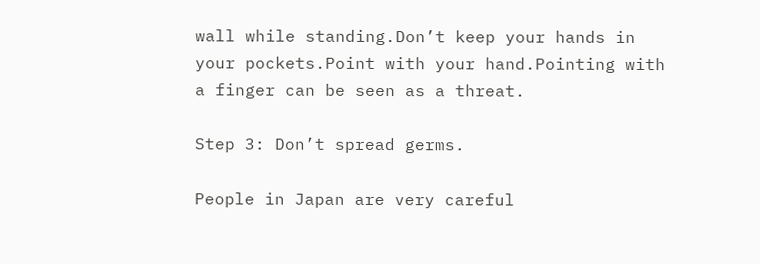wall while standing.Don’t keep your hands in your pockets.Point with your hand.Pointing with a finger can be seen as a threat.

Step 3: Don’t spread germs.

People in Japan are very careful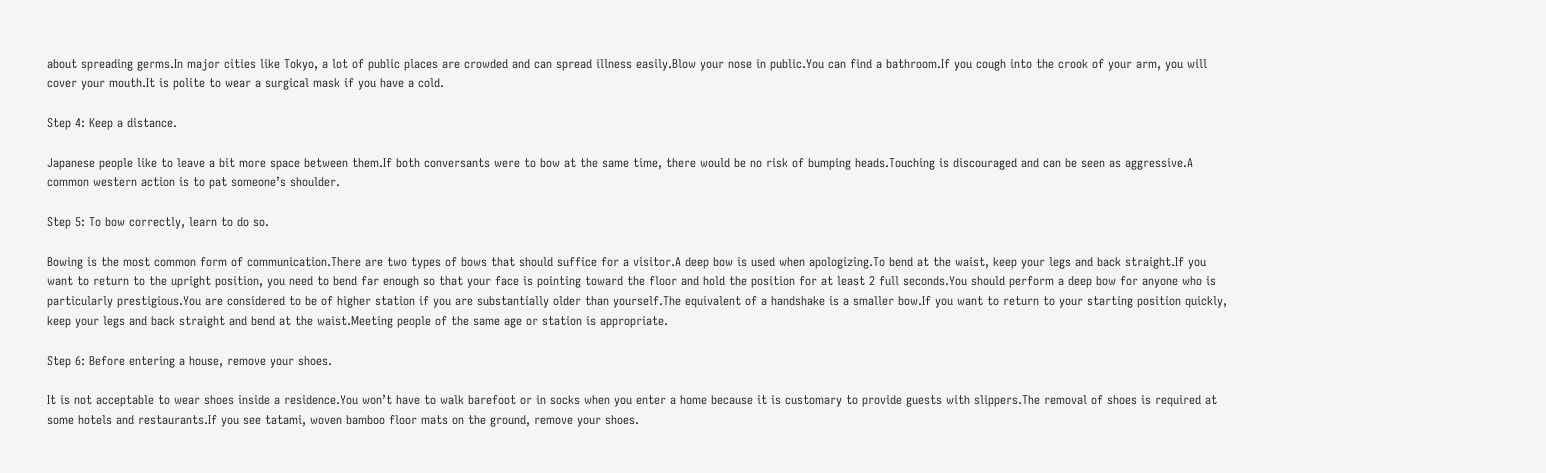about spreading germs.In major cities like Tokyo, a lot of public places are crowded and can spread illness easily.Blow your nose in public.You can find a bathroom.If you cough into the crook of your arm, you will cover your mouth.It is polite to wear a surgical mask if you have a cold.

Step 4: Keep a distance.

Japanese people like to leave a bit more space between them.If both conversants were to bow at the same time, there would be no risk of bumping heads.Touching is discouraged and can be seen as aggressive.A common western action is to pat someone’s shoulder.

Step 5: To bow correctly, learn to do so.

Bowing is the most common form of communication.There are two types of bows that should suffice for a visitor.A deep bow is used when apologizing.To bend at the waist, keep your legs and back straight.If you want to return to the upright position, you need to bend far enough so that your face is pointing toward the floor and hold the position for at least 2 full seconds.You should perform a deep bow for anyone who is particularly prestigious.You are considered to be of higher station if you are substantially older than yourself.The equivalent of a handshake is a smaller bow.If you want to return to your starting position quickly, keep your legs and back straight and bend at the waist.Meeting people of the same age or station is appropriate.

Step 6: Before entering a house, remove your shoes.

It is not acceptable to wear shoes inside a residence.You won’t have to walk barefoot or in socks when you enter a home because it is customary to provide guests with slippers.The removal of shoes is required at some hotels and restaurants.If you see tatami, woven bamboo floor mats on the ground, remove your shoes.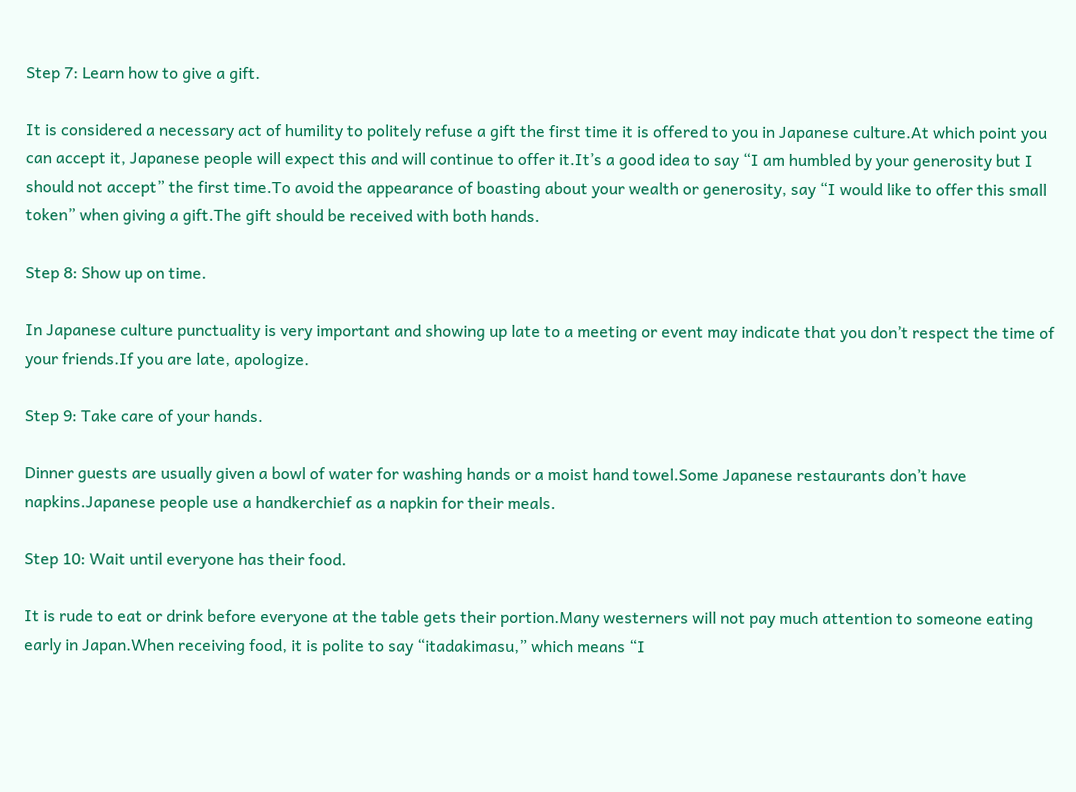Step 7: Learn how to give a gift.

It is considered a necessary act of humility to politely refuse a gift the first time it is offered to you in Japanese culture.At which point you can accept it, Japanese people will expect this and will continue to offer it.It’s a good idea to say “I am humbled by your generosity but I should not accept” the first time.To avoid the appearance of boasting about your wealth or generosity, say “I would like to offer this small token” when giving a gift.The gift should be received with both hands.

Step 8: Show up on time.

In Japanese culture punctuality is very important and showing up late to a meeting or event may indicate that you don’t respect the time of your friends.If you are late, apologize.

Step 9: Take care of your hands.

Dinner guests are usually given a bowl of water for washing hands or a moist hand towel.Some Japanese restaurants don’t have napkins.Japanese people use a handkerchief as a napkin for their meals.

Step 10: Wait until everyone has their food.

It is rude to eat or drink before everyone at the table gets their portion.Many westerners will not pay much attention to someone eating early in Japan.When receiving food, it is polite to say “itadakimasu,” which means “I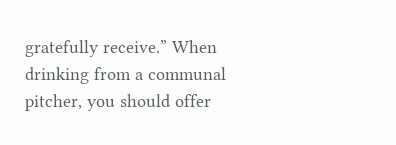gratefully receive.” When drinking from a communal pitcher, you should offer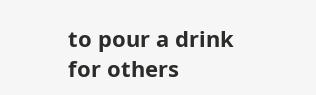to pour a drink for others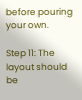before pouring your own.

Step 11: The layout should be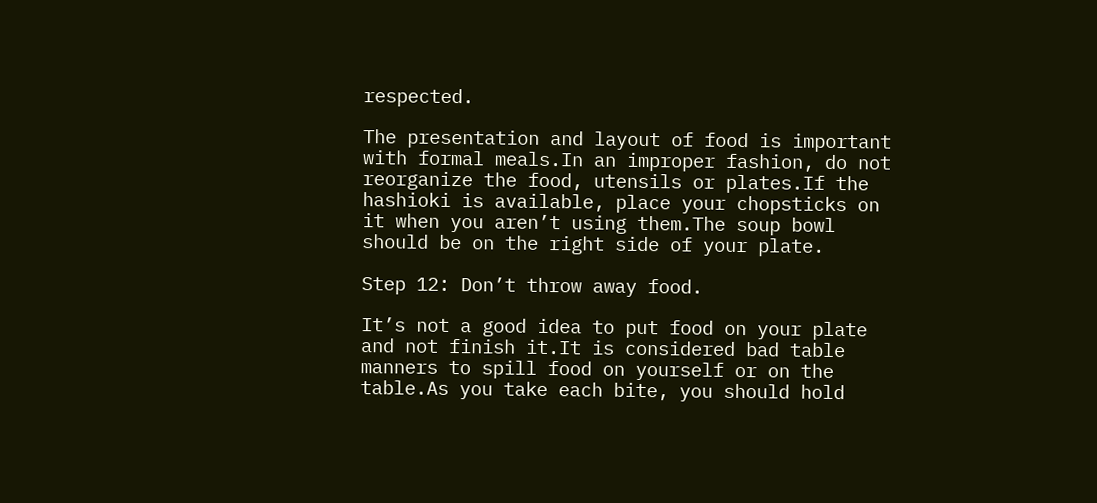respected.

The presentation and layout of food is important with formal meals.In an improper fashion, do not reorganize the food, utensils or plates.If the hashioki is available, place your chopsticks on it when you aren’t using them.The soup bowl should be on the right side of your plate.

Step 12: Don’t throw away food.

It’s not a good idea to put food on your plate and not finish it.It is considered bad table manners to spill food on yourself or on the table.As you take each bite, you should hold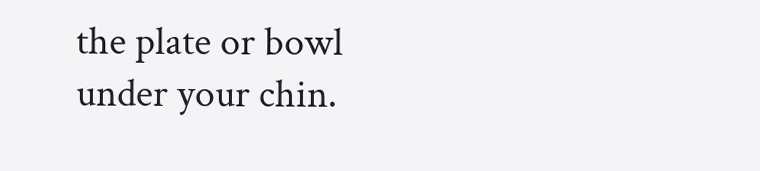the plate or bowl under your chin.